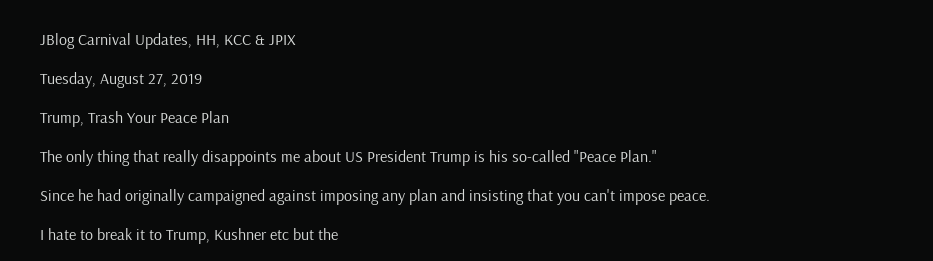JBlog Carnival Updates, HH, KCC & JPIX

Tuesday, August 27, 2019

Trump, Trash Your Peace Plan

The only thing that really disappoints me about US President Trump is his so-called "Peace Plan."

Since he had originally campaigned against imposing any plan and insisting that you can't impose peace.

I hate to break it to Trump, Kushner etc but the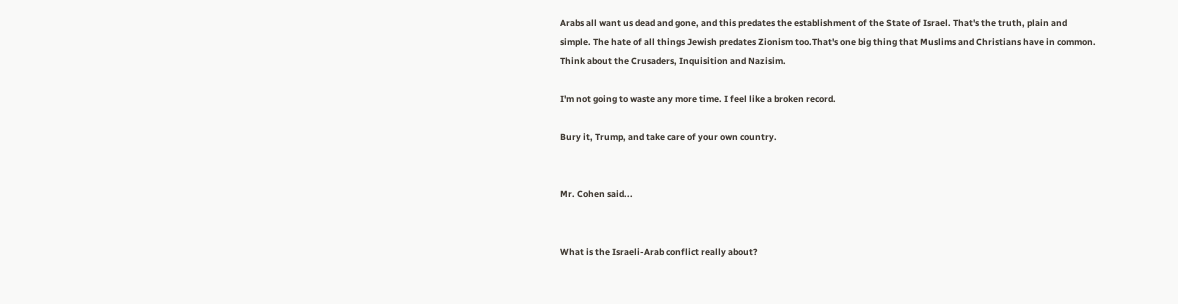Arabs all want us dead and gone, and this predates the establishment of the State of Israel. That's the truth, plain and simple. The hate of all things Jewish predates Zionism too.That's one big thing that Muslims and Christians have in common. Think about the Crusaders, Inquisition and Nazisim.

I'm not going to waste any more time. I feel like a broken record.

Bury it, Trump, and take care of your own country.


Mr. Cohen said...


What is the Israeli-Arab conflict really about?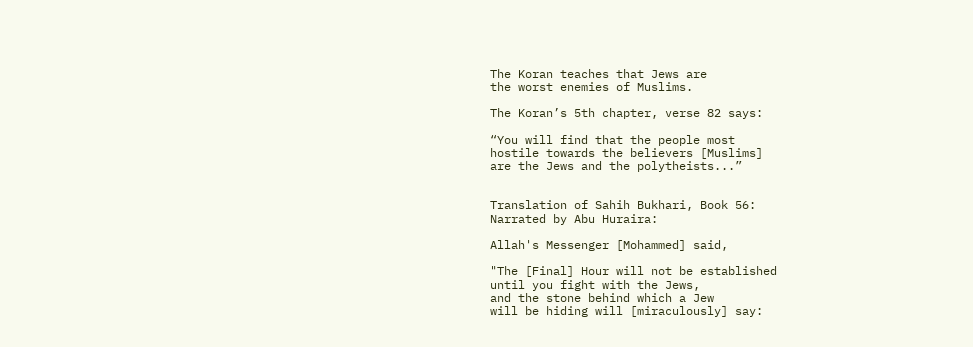The Koran teaches that Jews are
the worst enemies of Muslims.

The Koran’s 5th chapter, verse 82 says:

“You will find that the people most
hostile towards the believers [Muslims]
are the Jews and the polytheists...”


Translation of Sahih Bukhari, Book 56:
Narrated by Abu Huraira:

Allah's Messenger [Mohammed] said,

"The [Final] Hour will not be established
until you fight with the Jews,
and the stone behind which a Jew
will be hiding will [miraculously] say: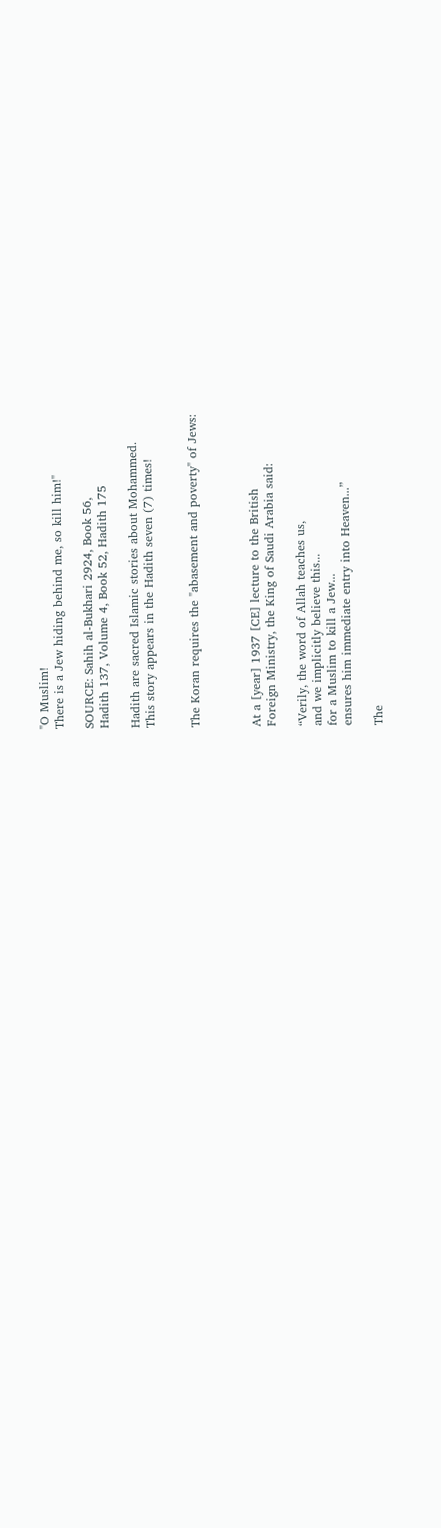"O Muslim!
There is a Jew hiding behind me, so kill him!"

SOURCE: Sahih al-Bukhari 2924, Book 56,
Hadith 137, Volume 4, Book 52, Hadith 175

Hadith are sacred Islamic stories about Mohammed.
This story appears in the Hadith seven (7) times!


The Koran requires the "abasement and poverty" of Jews:



At a [year] 1937 [CE] lecture to the British
Foreign Ministry, the King of Saudi Arabia said:

“Verily, the word of Allah teaches us,
and we implicitly believe this...
for a Muslim to kill a Jew...
ensures him immediate entry into Heaven...”

The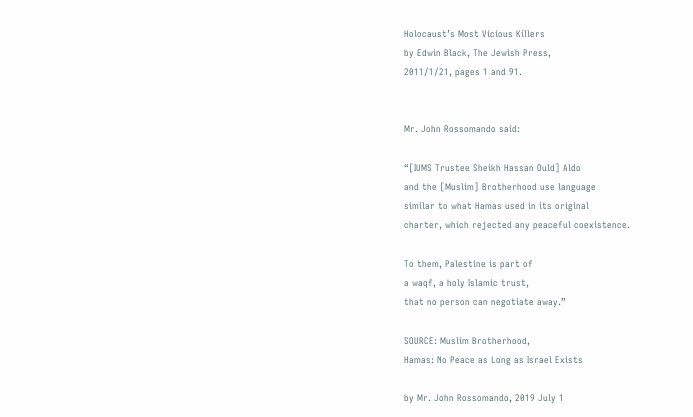Holocaust’s Most Vicious Killers
by Edwin Black, The Jewish Press,
2011/1/21, pages 1 and 91.


Mr. John Rossomando said:

“[IUMS Trustee Sheikh Hassan Ould] Aldo
and the [Muslim] Brotherhood use language
similar to what Hamas used in its original
charter, which rejected any peaceful coexistence.

To them, Palestine is part of
a waqf, a holy Islamic trust,
that no person can negotiate away.”

SOURCE: Muslim Brotherhood,
Hamas: No Peace as Long as Israel Exists

by Mr. John Rossomando, 2019 July 1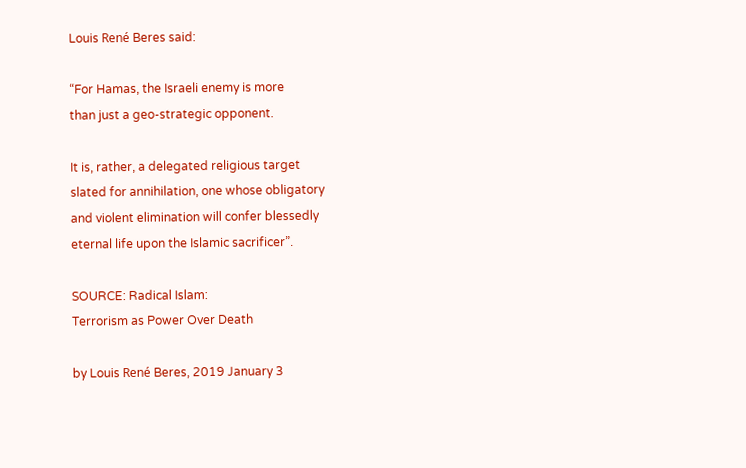Louis René Beres said:

“For Hamas, the Israeli enemy is more
than just a geo-strategic opponent.

It is, rather, a delegated religious target
slated for annihilation, one whose obligatory
and violent elimination will confer blessedly
eternal life upon the Islamic sacrificer”.

SOURCE: Radical Islam:
Terrorism as Power Over Death

by Louis René Beres, 2019 January 3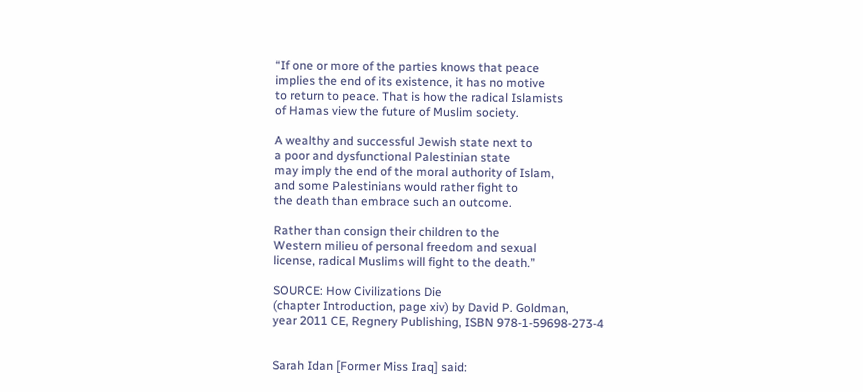“If one or more of the parties knows that peace
implies the end of its existence, it has no motive
to return to peace. That is how the radical Islamists
of Hamas view the future of Muslim society.

A wealthy and successful Jewish state next to
a poor and dysfunctional Palestinian state
may imply the end of the moral authority of Islam,
and some Palestinians would rather fight to
the death than embrace such an outcome.

Rather than consign their children to the
Western milieu of personal freedom and sexual
license, radical Muslims will fight to the death.”

SOURCE: How Civilizations Die
(chapter Introduction, page xiv) by David P. Goldman,
year 2011 CE, Regnery Publishing, ISBN 978-1-59698-273-4


Sarah Idan [Former Miss Iraq] said: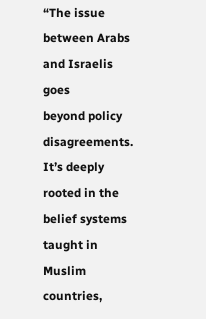“The issue between Arabs and Israelis goes
beyond policy disagreements. It’s deeply
rooted in the belief systems taught in
Muslim countries,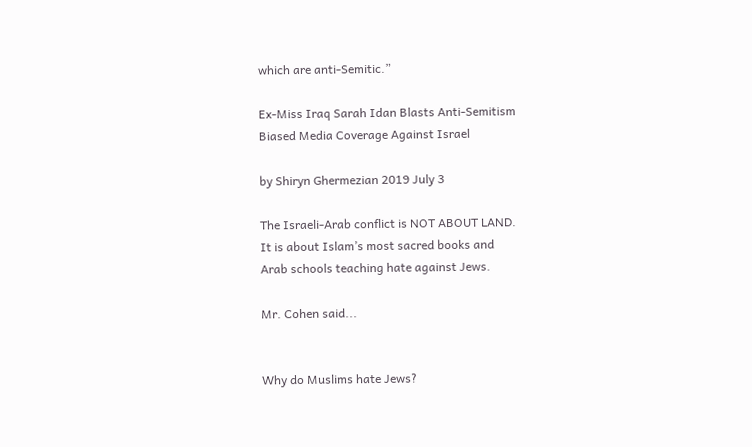which are anti-Semitic.”

Ex-Miss Iraq Sarah Idan Blasts Anti-Semitism
Biased Media Coverage Against Israel

by Shiryn Ghermezian 2019 July 3

The Israeli-Arab conflict is NOT ABOUT LAND.
It is about Islam’s most sacred books and
Arab schools teaching hate against Jews.

Mr. Cohen said...


Why do Muslims hate Jews?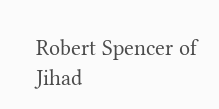Robert Spencer of Jihad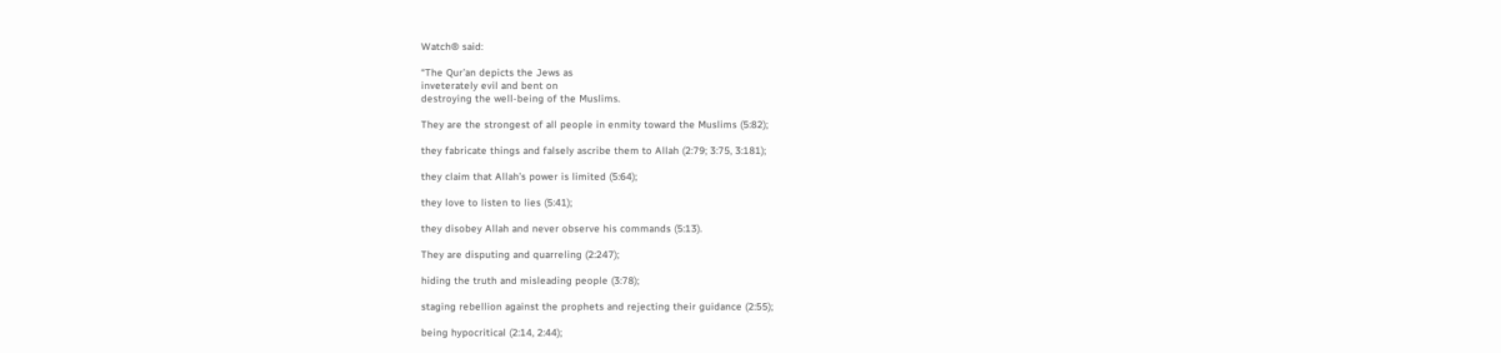Watch® said:

“The Qur’an depicts the Jews as
inveterately evil and bent on
destroying the well-being of the Muslims.

They are the strongest of all people in enmity toward the Muslims (5:82);

they fabricate things and falsely ascribe them to Allah (2:79; 3:75, 3:181);

they claim that Allah’s power is limited (5:64);

they love to listen to lies (5:41);

they disobey Allah and never observe his commands (5:13).

They are disputing and quarreling (2:247);

hiding the truth and misleading people (3:78);

staging rebellion against the prophets and rejecting their guidance (2:55);

being hypocritical (2:14, 2:44);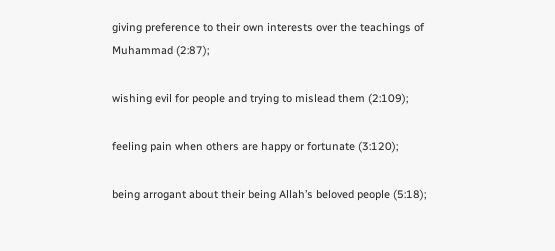giving preference to their own interests over the teachings of Muhammad (2:87);

wishing evil for people and trying to mislead them (2:109);

feeling pain when others are happy or fortunate (3:120);

being arrogant about their being Allah’s beloved people (5:18);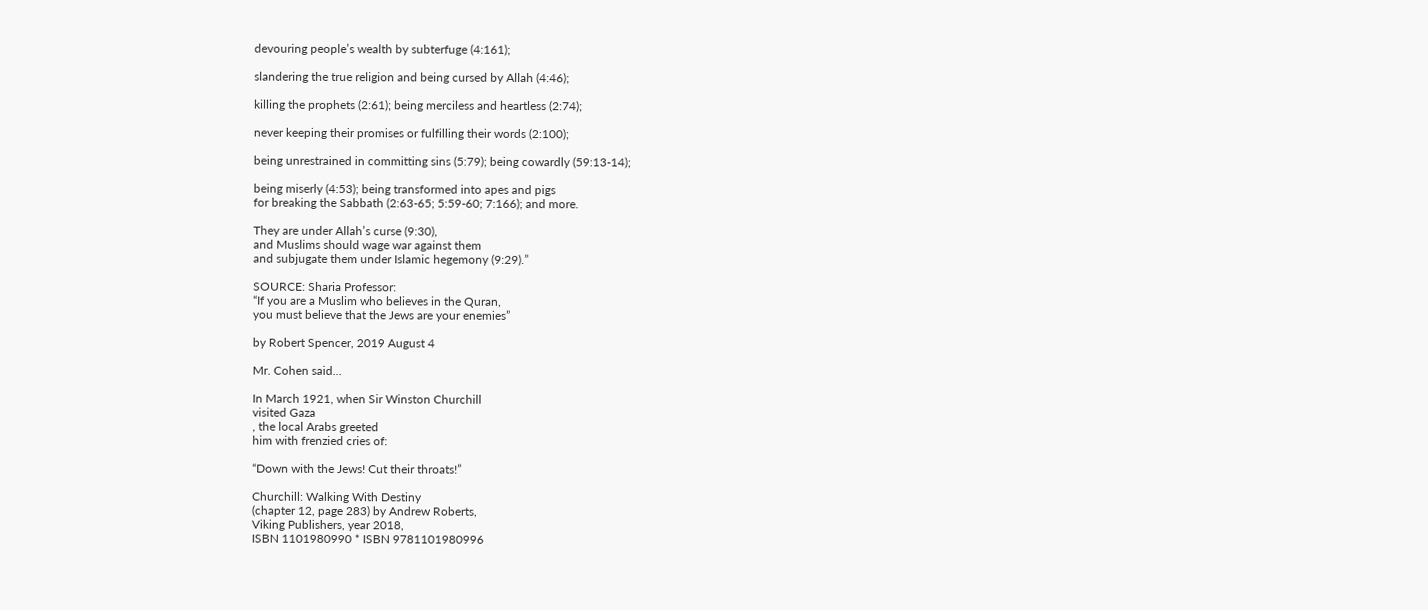devouring people’s wealth by subterfuge (4:161);

slandering the true religion and being cursed by Allah (4:46);

killing the prophets (2:61); being merciless and heartless (2:74);

never keeping their promises or fulfilling their words (2:100);

being unrestrained in committing sins (5:79); being cowardly (59:13-14);

being miserly (4:53); being transformed into apes and pigs
for breaking the Sabbath (2:63-65; 5:59-60; 7:166); and more.

They are under Allah’s curse (9:30),
and Muslims should wage war against them
and subjugate them under Islamic hegemony (9:29).”

SOURCE: Sharia Professor:
“If you are a Muslim who believes in the Quran,
you must believe that the Jews are your enemies”

by Robert Spencer, 2019 August 4

Mr. Cohen said...

In March 1921, when Sir Winston Churchill
visited Gaza
, the local Arabs greeted
him with frenzied cries of:

“Down with the Jews! Cut their throats!”

Churchill: Walking With Destiny
(chapter 12, page 283) by Andrew Roberts,
Viking Publishers, year 2018,
ISBN 1101980990 * ISBN 9781101980996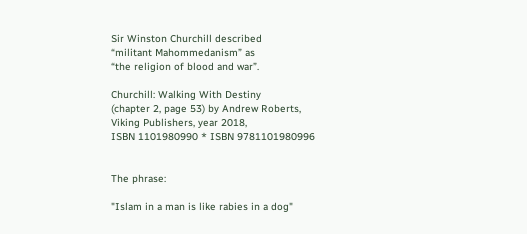Sir Winston Churchill described
“militant Mahommedanism” as
“the religion of blood and war”.

Churchill: Walking With Destiny
(chapter 2, page 53) by Andrew Roberts,
Viking Publishers, year 2018,
ISBN 1101980990 * ISBN 9781101980996


The phrase:

"Islam in a man is like rabies in a dog"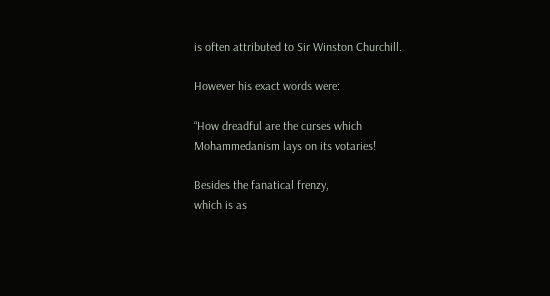is often attributed to Sir Winston Churchill.

However his exact words were:

“How dreadful are the curses which
Mohammedanism lays on its votaries!

Besides the fanatical frenzy,
which is as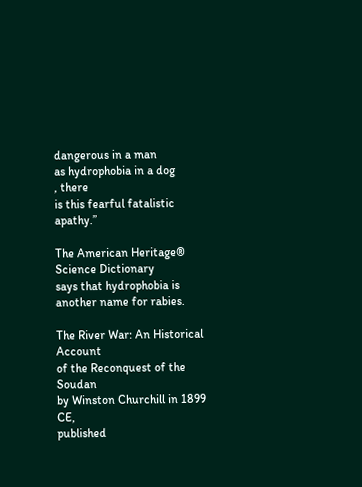dangerous in a man
as hydrophobia in a dog
, there
is this fearful fatalistic apathy.”

The American Heritage® Science Dictionary
says that hydrophobia is another name for rabies.

The River War: An Historical Account
of the Reconquest of the Soudan
by Winston Churchill in 1899 CE,
published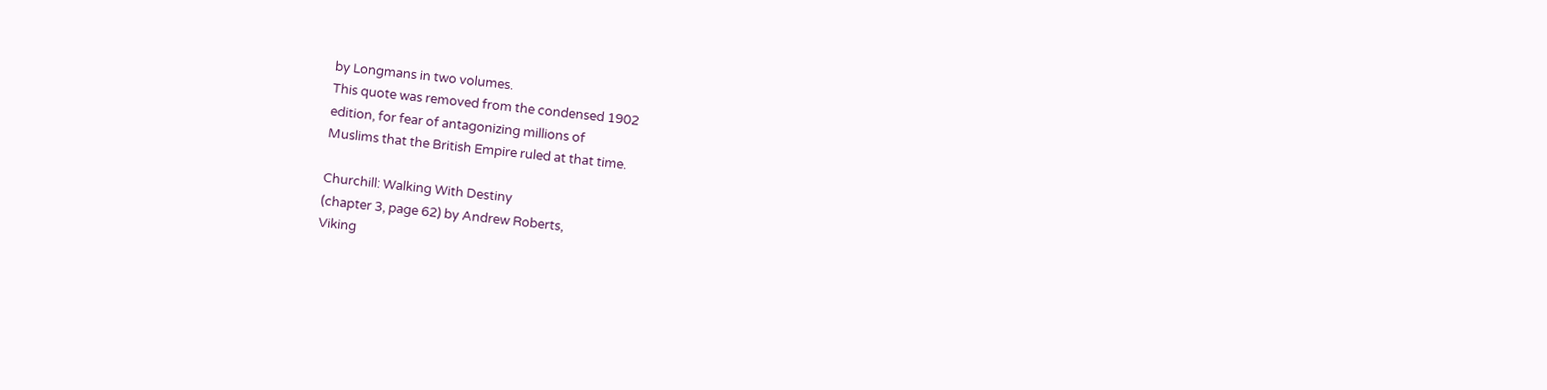by Longmans in two volumes.
This quote was removed from the condensed 1902
edition, for fear of antagonizing millions of
Muslims that the British Empire ruled at that time.

Churchill: Walking With Destiny
(chapter 3, page 62) by Andrew Roberts,
Viking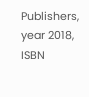Publishers, year 2018,
ISBN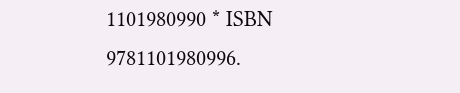1101980990 * ISBN 9781101980996.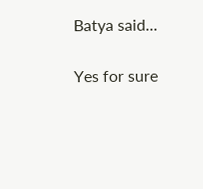Batya said...

Yes for sure